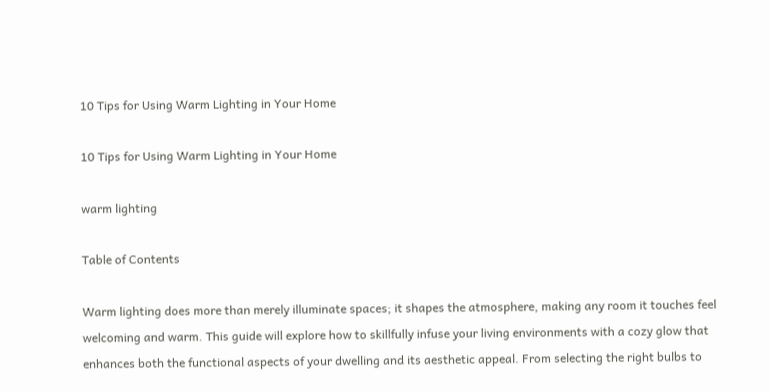10 Tips for Using Warm Lighting in Your Home

10 Tips for Using Warm Lighting in Your Home

warm lighting

Table of Contents

Warm lighting does more than merely illuminate spaces; it shapes the atmosphere, making any room it touches feel welcoming and warm. This guide will explore how to skillfully infuse your living environments with a cozy glow that enhances both the functional aspects of your dwelling and its aesthetic appeal. From selecting the right bulbs to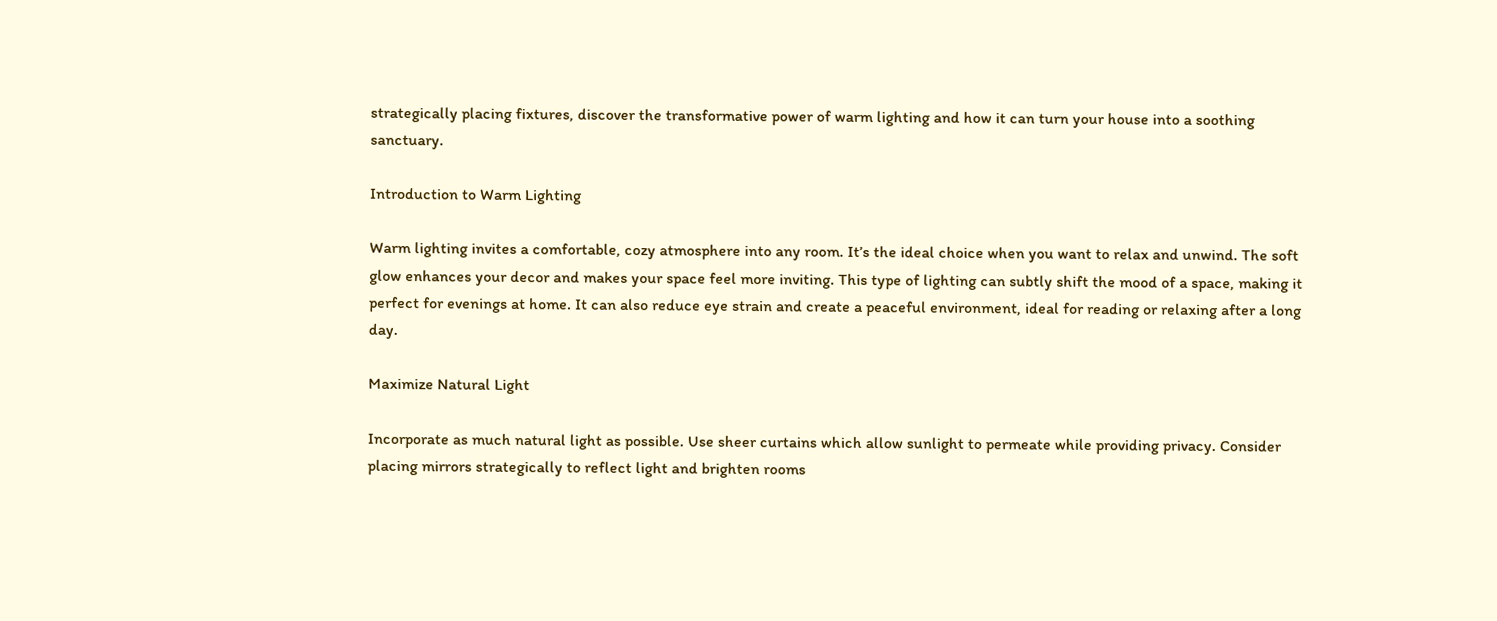strategically placing fixtures, discover the transformative power of warm lighting and how it can turn your house into a soothing sanctuary.

Introduction to Warm Lighting

Warm lighting invites a comfortable, cozy atmosphere into any room. It’s the ideal choice when you want to relax and unwind. The soft glow enhances your decor and makes your space feel more inviting. This type of lighting can subtly shift the mood of a space, making it perfect for evenings at home. It can also reduce eye strain and create a peaceful environment, ideal for reading or relaxing after a long day.

Maximize Natural Light

Incorporate as much natural light as possible. Use sheer curtains which allow sunlight to permeate while providing privacy. Consider placing mirrors strategically to reflect light and brighten rooms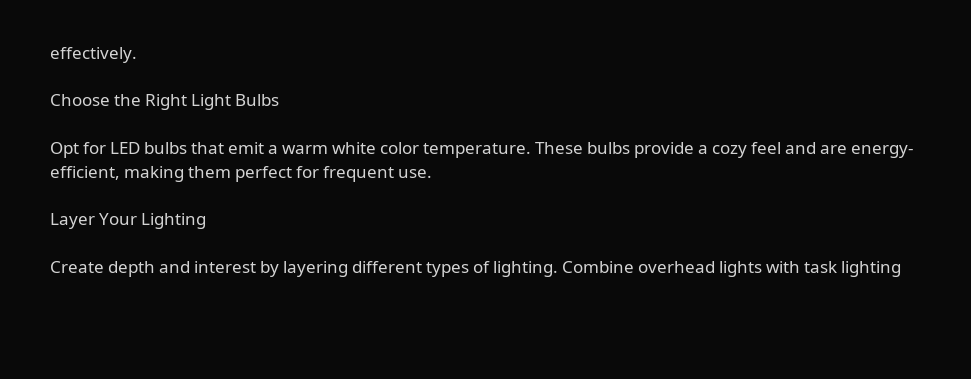effectively.

Choose the Right Light Bulbs

Opt for LED bulbs that emit a warm white color temperature. These bulbs provide a cozy feel and are energy-efficient, making them perfect for frequent use.

Layer Your Lighting

Create depth and interest by layering different types of lighting. Combine overhead lights with task lighting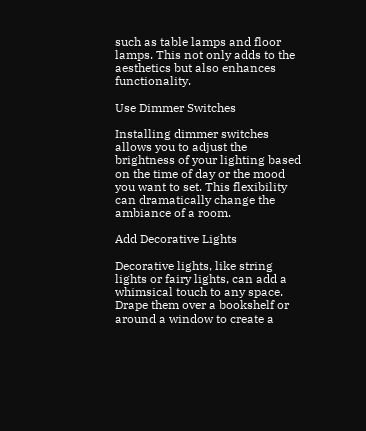such as table lamps and floor lamps. This not only adds to the aesthetics but also enhances functionality.

Use Dimmer Switches

Installing dimmer switches allows you to adjust the brightness of your lighting based on the time of day or the mood you want to set. This flexibility can dramatically change the ambiance of a room.

Add Decorative Lights

Decorative lights, like string lights or fairy lights, can add a whimsical touch to any space. Drape them over a bookshelf or around a window to create a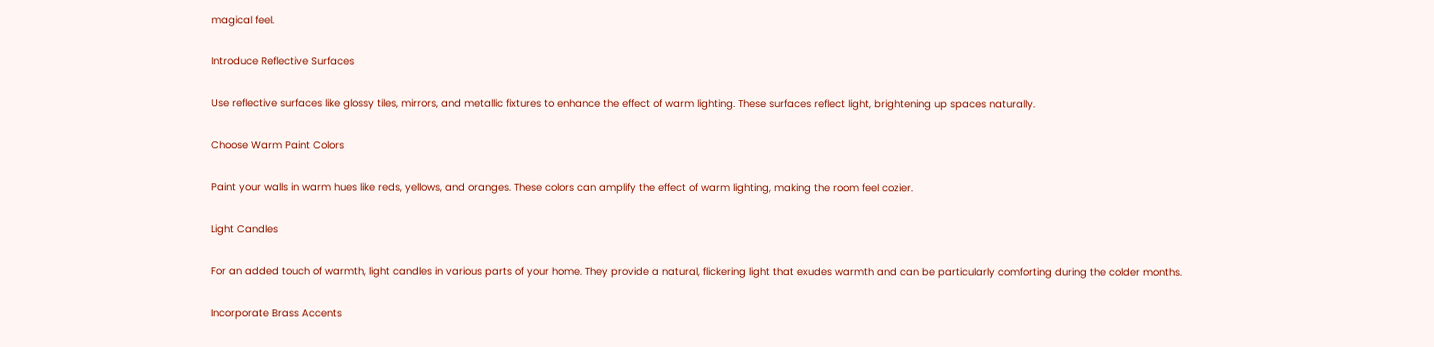magical feel.

Introduce Reflective Surfaces

Use reflective surfaces like glossy tiles, mirrors, and metallic fixtures to enhance the effect of warm lighting. These surfaces reflect light, brightening up spaces naturally.

Choose Warm Paint Colors

Paint your walls in warm hues like reds, yellows, and oranges. These colors can amplify the effect of warm lighting, making the room feel cozier.

Light Candles

For an added touch of warmth, light candles in various parts of your home. They provide a natural, flickering light that exudes warmth and can be particularly comforting during the colder months.

Incorporate Brass Accents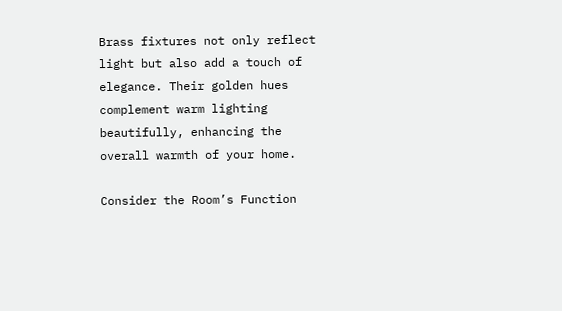Brass fixtures not only reflect light but also add a touch of elegance. Their golden hues complement warm lighting beautifully, enhancing the overall warmth of your home.

Consider the Room’s Function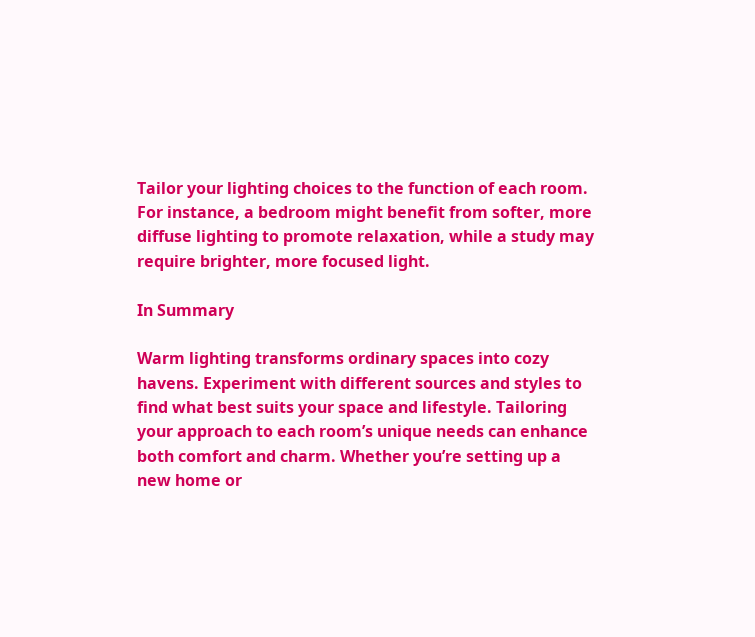Tailor your lighting choices to the function of each room. For instance, a bedroom might benefit from softer, more diffuse lighting to promote relaxation, while a study may require brighter, more focused light.

In Summary

Warm lighting transforms ordinary spaces into cozy havens. Experiment with different sources and styles to find what best suits your space and lifestyle. Tailoring your approach to each room’s unique needs can enhance both comfort and charm. Whether you’re setting up a new home or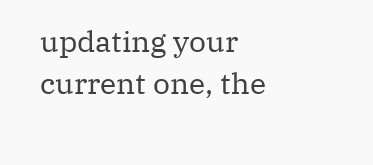updating your current one, the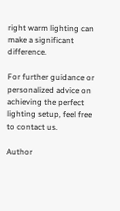right warm lighting can make a significant difference.

For further guidance or personalized advice on achieving the perfect lighting setup, feel free to contact us.

Author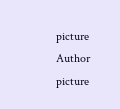picture
Author picture